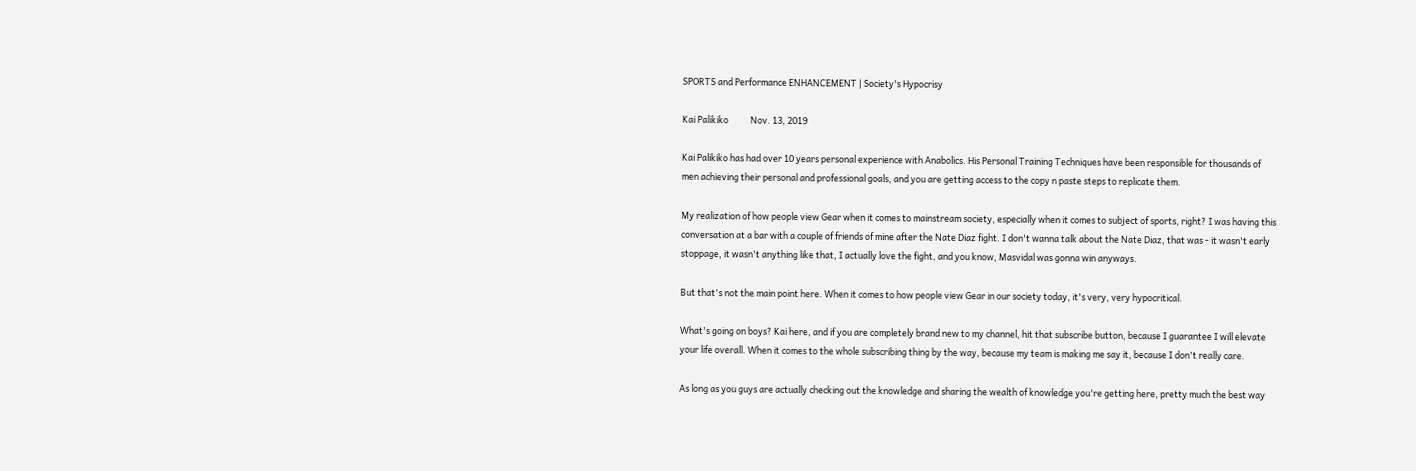SPORTS and Performance ENHANCEMENT | Society's Hypocrisy

Kai Palikiko           Nov. 13, 2019

Kai Palikiko has had over 10 years personal experience with Anabolics. His Personal Training Techniques have been responsible for thousands of men achieving their personal and professional goals, and you are getting access to the copy n paste steps to replicate them.

My realization of how people view Gear when it comes to mainstream society, especially when it comes to subject of sports, right? I was having this conversation at a bar with a couple of friends of mine after the Nate Diaz fight. I don't wanna talk about the Nate Diaz, that was - it wasn't early stoppage, it wasn't anything like that, I actually love the fight, and you know, Masvidal was gonna win anyways.

But that's not the main point here. When it comes to how people view Gear in our society today, it's very, very hypocritical.

What's going on boys? Kai here, and if you are completely brand new to my channel, hit that subscribe button, because I guarantee I will elevate your life overall. When it comes to the whole subscribing thing by the way, because my team is making me say it, because I don't really care.

As long as you guys are actually checking out the knowledge and sharing the wealth of knowledge you're getting here, pretty much the best way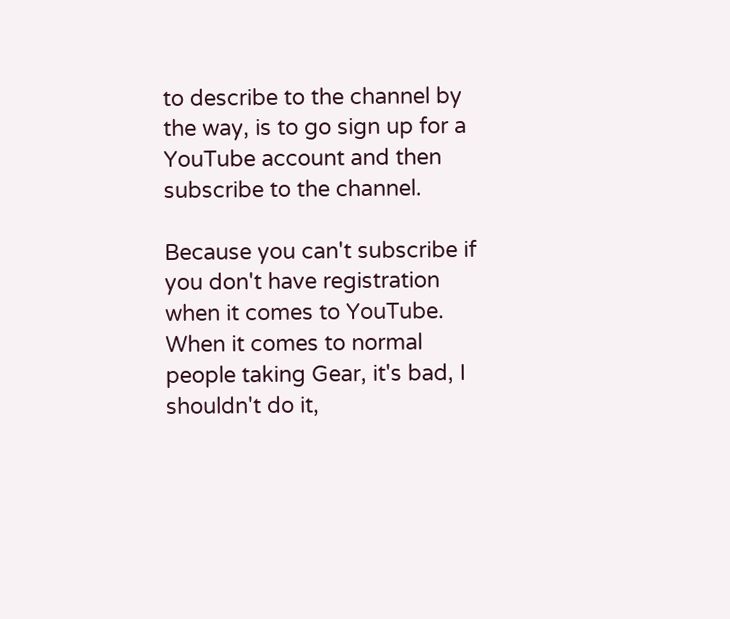to describe to the channel by the way, is to go sign up for a YouTube account and then subscribe to the channel.

Because you can't subscribe if you don't have registration when it comes to YouTube. When it comes to normal people taking Gear, it's bad, I shouldn't do it,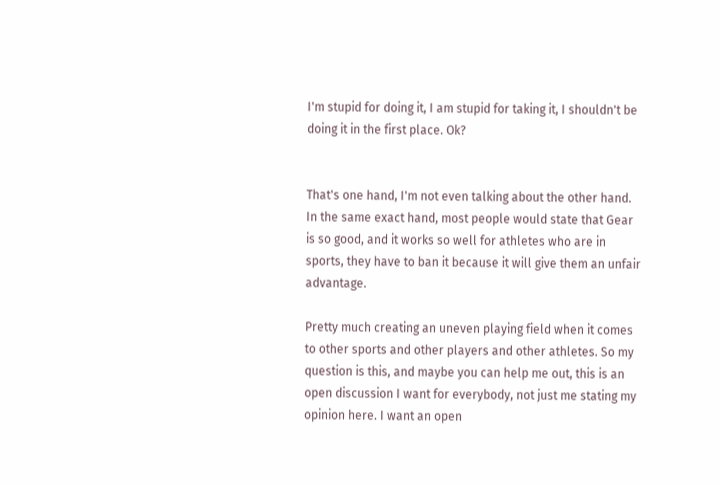I'm stupid for doing it, I am stupid for taking it, I shouldn't be doing it in the first place. Ok?


That's one hand, I'm not even talking about the other hand. In the same exact hand, most people would state that Gear is so good, and it works so well for athletes who are in sports, they have to ban it because it will give them an unfair advantage.

Pretty much creating an uneven playing field when it comes to other sports and other players and other athletes. So my question is this, and maybe you can help me out, this is an open discussion I want for everybody, not just me stating my opinion here. I want an open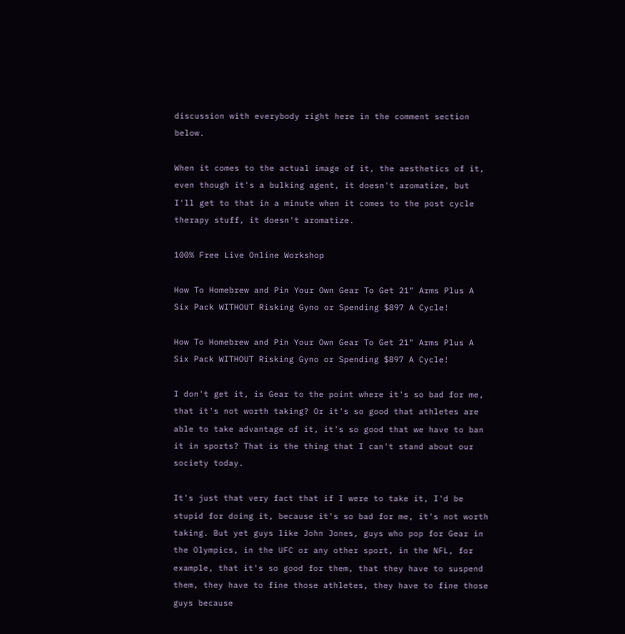discussion with everybody right here in the comment section below.

When it comes to the actual image of it, the aesthetics of it, even though it's a bulking agent, it doesn't aromatize, but I'll get to that in a minute when it comes to the post cycle therapy stuff, it doesn't aromatize.

100% Free Live Online Workshop

How To Homebrew and Pin Your Own Gear To Get 21" Arms Plus A Six Pack WITHOUT Risking Gyno or Spending $897 A Cycle!

How To Homebrew and Pin Your Own Gear To Get 21" Arms Plus A Six Pack WITHOUT Risking Gyno or Spending $897 A Cycle!

I don't get it, is Gear to the point where it's so bad for me, that it's not worth taking? Or it's so good that athletes are able to take advantage of it, it's so good that we have to ban it in sports? That is the thing that I can't stand about our society today.

It's just that very fact that if I were to take it, I'd be stupid for doing it, because it's so bad for me, it's not worth taking. But yet guys like John Jones, guys who pop for Gear in the Olympics, in the UFC or any other sport, in the NFL, for example, that it's so good for them, that they have to suspend them, they have to fine those athletes, they have to fine those guys because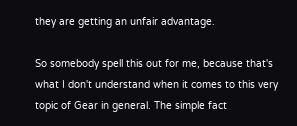they are getting an unfair advantage.

So somebody spell this out for me, because that's what I don't understand when it comes to this very topic of Gear in general. The simple fact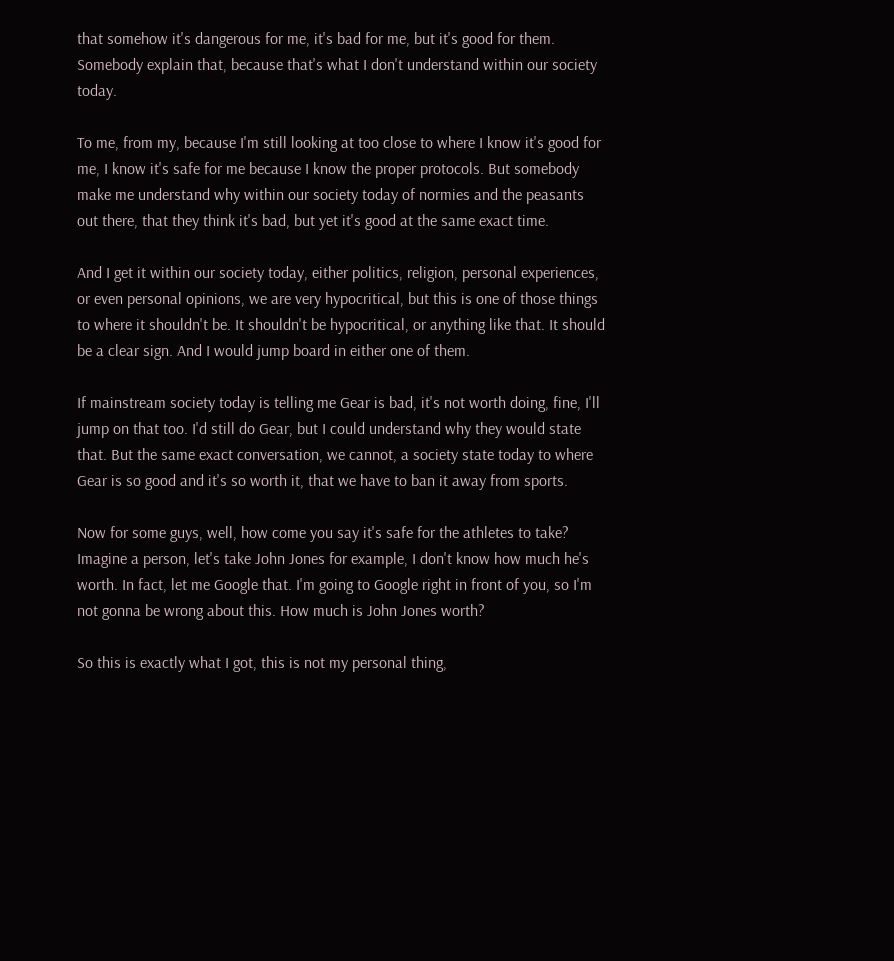that somehow it's dangerous for me, it's bad for me, but it's good for them. Somebody explain that, because that's what I don't understand within our society today.

To me, from my, because I'm still looking at too close to where I know it's good for me, I know it's safe for me because I know the proper protocols. But somebody make me understand why within our society today of normies and the peasants out there, that they think it's bad, but yet it's good at the same exact time.

And I get it within our society today, either politics, religion, personal experiences, or even personal opinions, we are very hypocritical, but this is one of those things to where it shouldn't be. It shouldn't be hypocritical, or anything like that. It should be a clear sign. And I would jump board in either one of them.

If mainstream society today is telling me Gear is bad, it's not worth doing, fine, I'll jump on that too. I'd still do Gear, but I could understand why they would state that. But the same exact conversation, we cannot, a society state today to where Gear is so good and it's so worth it, that we have to ban it away from sports.

Now for some guys, well, how come you say it's safe for the athletes to take? Imagine a person, let's take John Jones for example, I don't know how much he's worth. In fact, let me Google that. I'm going to Google right in front of you, so I'm not gonna be wrong about this. How much is John Jones worth?

So this is exactly what I got, this is not my personal thing,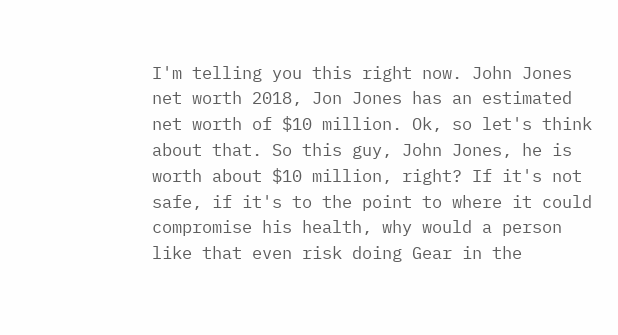I'm telling you this right now. John Jones net worth 2018, Jon Jones has an estimated net worth of $10 million. Ok, so let's think about that. So this guy, John Jones, he is worth about $10 million, right? If it's not safe, if it's to the point to where it could compromise his health, why would a person like that even risk doing Gear in the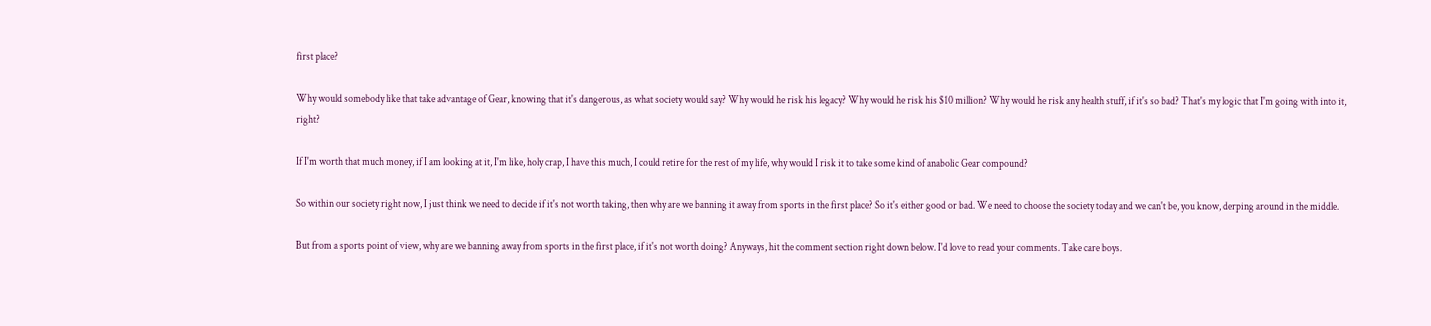first place?

Why would somebody like that take advantage of Gear, knowing that it's dangerous, as what society would say? Why would he risk his legacy? Why would he risk his $10 million? Why would he risk any health stuff, if it's so bad? That's my logic that I'm going with into it, right?

If I'm worth that much money, if I am looking at it, I'm like, holy crap, I have this much, I could retire for the rest of my life, why would I risk it to take some kind of anabolic Gear compound?

So within our society right now, I just think we need to decide if it's not worth taking, then why are we banning it away from sports in the first place? So it's either good or bad. We need to choose the society today and we can't be, you know, derping around in the middle.

But from a sports point of view, why are we banning away from sports in the first place, if it's not worth doing? Anyways, hit the comment section right down below. I'd love to read your comments. Take care boys.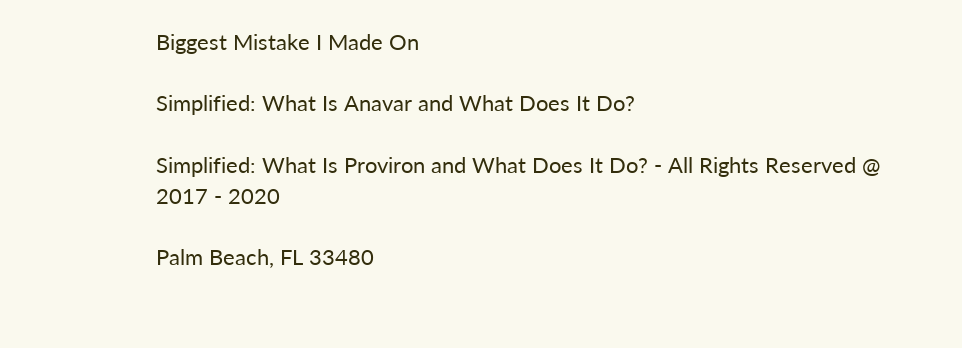Biggest Mistake I Made On

Simplified: What Is Anavar and What Does It Do?

Simplified: What Is Proviron and What Does It Do? - All Rights Reserved @ 2017 - 2020

Palm Beach, FL 33480